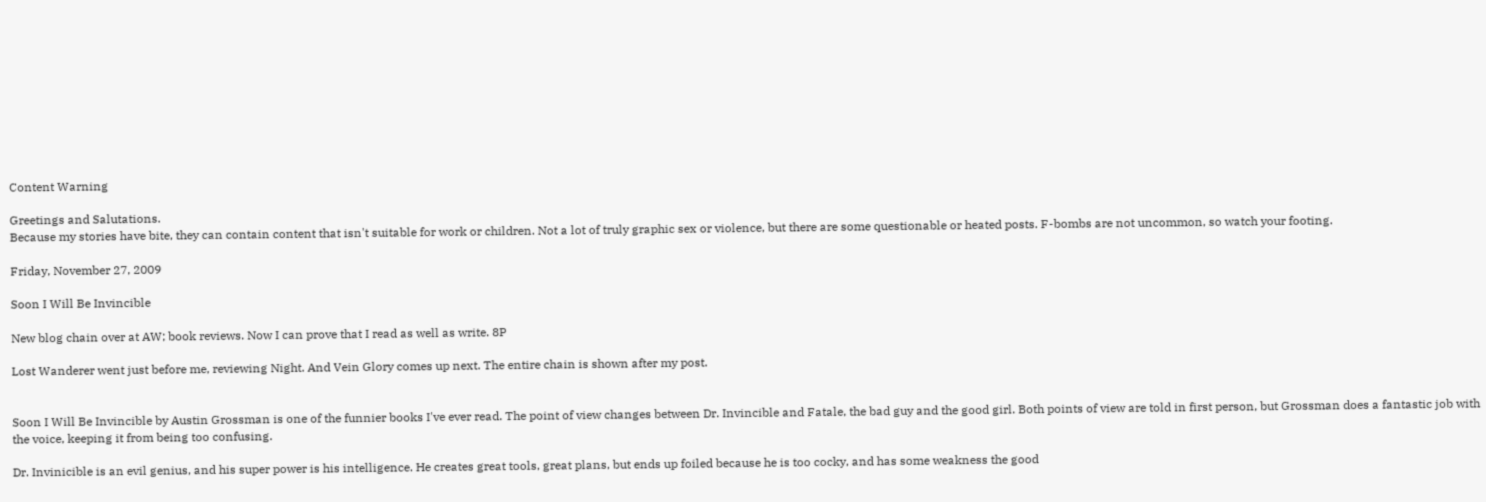Content Warning

Greetings and Salutations.
Because my stories have bite, they can contain content that isn't suitable for work or children. Not a lot of truly graphic sex or violence, but there are some questionable or heated posts. F-bombs are not uncommon, so watch your footing.

Friday, November 27, 2009

Soon I Will Be Invincible

New blog chain over at AW; book reviews. Now I can prove that I read as well as write. 8P

Lost Wanderer went just before me, reviewing Night. And Vein Glory comes up next. The entire chain is shown after my post.


Soon I Will Be Invincible by Austin Grossman is one of the funnier books I've ever read. The point of view changes between Dr. Invincible and Fatale, the bad guy and the good girl. Both points of view are told in first person, but Grossman does a fantastic job with the voice, keeping it from being too confusing.

Dr. Invinicible is an evil genius, and his super power is his intelligence. He creates great tools, great plans, but ends up foiled because he is too cocky, and has some weakness the good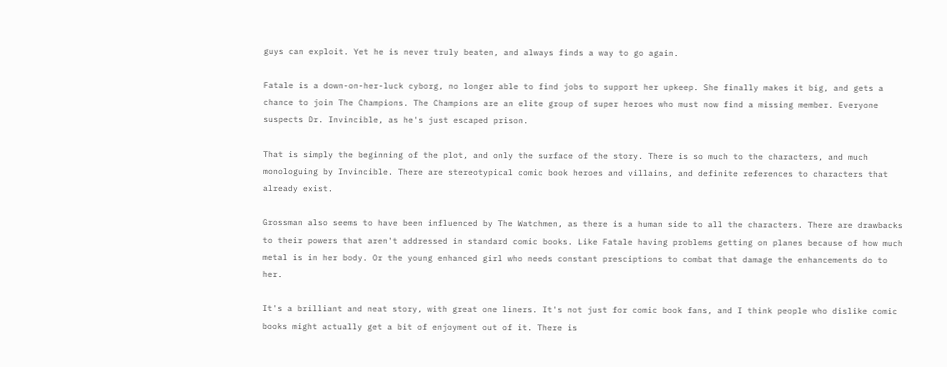guys can exploit. Yet he is never truly beaten, and always finds a way to go again.

Fatale is a down-on-her-luck cyborg, no longer able to find jobs to support her upkeep. She finally makes it big, and gets a chance to join The Champions. The Champions are an elite group of super heroes who must now find a missing member. Everyone suspects Dr. Invincible, as he's just escaped prison.

That is simply the beginning of the plot, and only the surface of the story. There is so much to the characters, and much monologuing by Invincible. There are stereotypical comic book heroes and villains, and definite references to characters that already exist.

Grossman also seems to have been influenced by The Watchmen, as there is a human side to all the characters. There are drawbacks to their powers that aren't addressed in standard comic books. Like Fatale having problems getting on planes because of how much metal is in her body. Or the young enhanced girl who needs constant presciptions to combat that damage the enhancements do to her.

It's a brilliant and neat story, with great one liners. It's not just for comic book fans, and I think people who dislike comic books might actually get a bit of enjoyment out of it. There is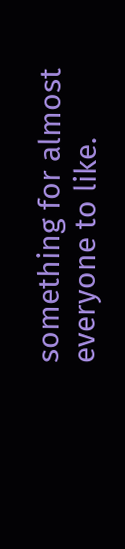something for almost everyone to like.